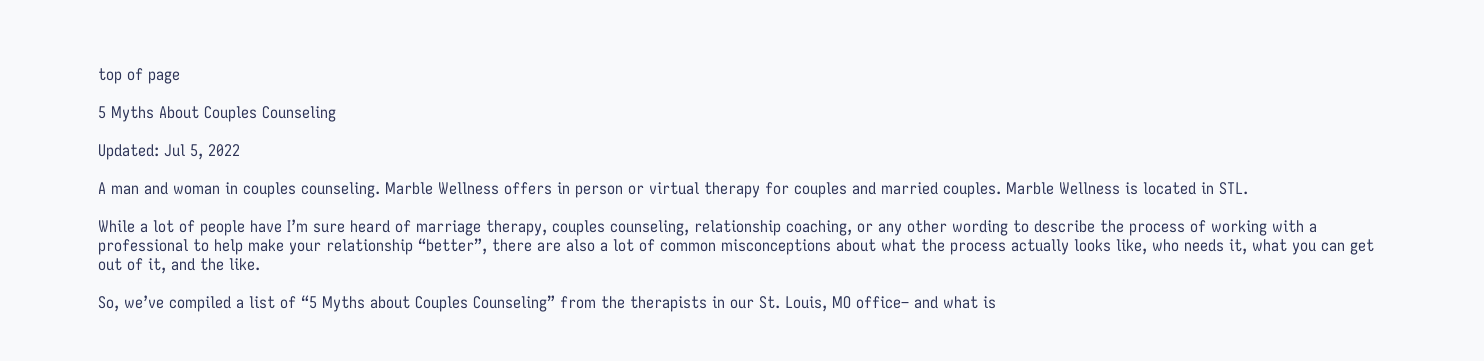top of page

5 Myths About Couples Counseling

Updated: Jul 5, 2022

A man and woman in couples counseling. Marble Wellness offers in person or virtual therapy for couples and married couples. Marble Wellness is located in STL.

While a lot of people have I’m sure heard of marriage therapy, couples counseling, relationship coaching, or any other wording to describe the process of working with a professional to help make your relationship “better”, there are also a lot of common misconceptions about what the process actually looks like, who needs it, what you can get out of it, and the like.

So, we’ve compiled a list of “5 Myths about Couples Counseling” from the therapists in our St. Louis, MO office– and what is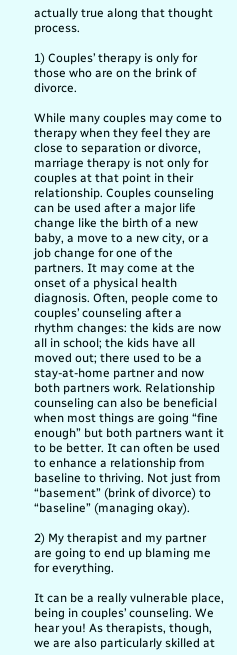actually true along that thought process.

1) Couples’ therapy is only for those who are on the brink of divorce.

While many couples may come to therapy when they feel they are close to separation or divorce, marriage therapy is not only for couples at that point in their relationship. Couples counseling can be used after a major life change like the birth of a new baby, a move to a new city, or a job change for one of the partners. It may come at the onset of a physical health diagnosis. Often, people come to couples’ counseling after a rhythm changes: the kids are now all in school; the kids have all moved out; there used to be a stay-at-home partner and now both partners work. Relationship counseling can also be beneficial when most things are going “fine enough” but both partners want it to be better. It can often be used to enhance a relationship from baseline to thriving. Not just from “basement” (brink of divorce) to “baseline” (managing okay).

2) My therapist and my partner are going to end up blaming me for everything.

It can be a really vulnerable place, being in couples’ counseling. We hear you! As therapists, though, we are also particularly skilled at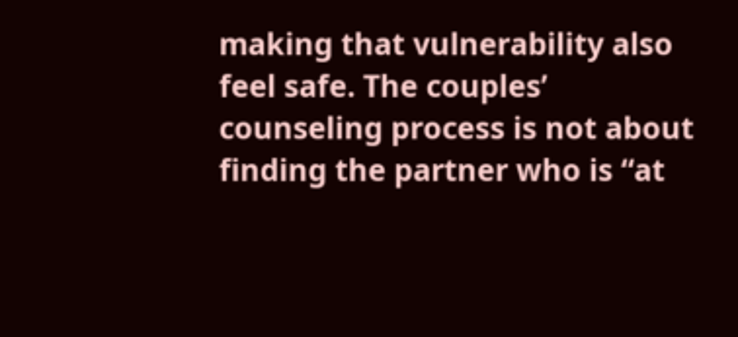making that vulnerability also feel safe. The couples’ counseling process is not about finding the partner who is “at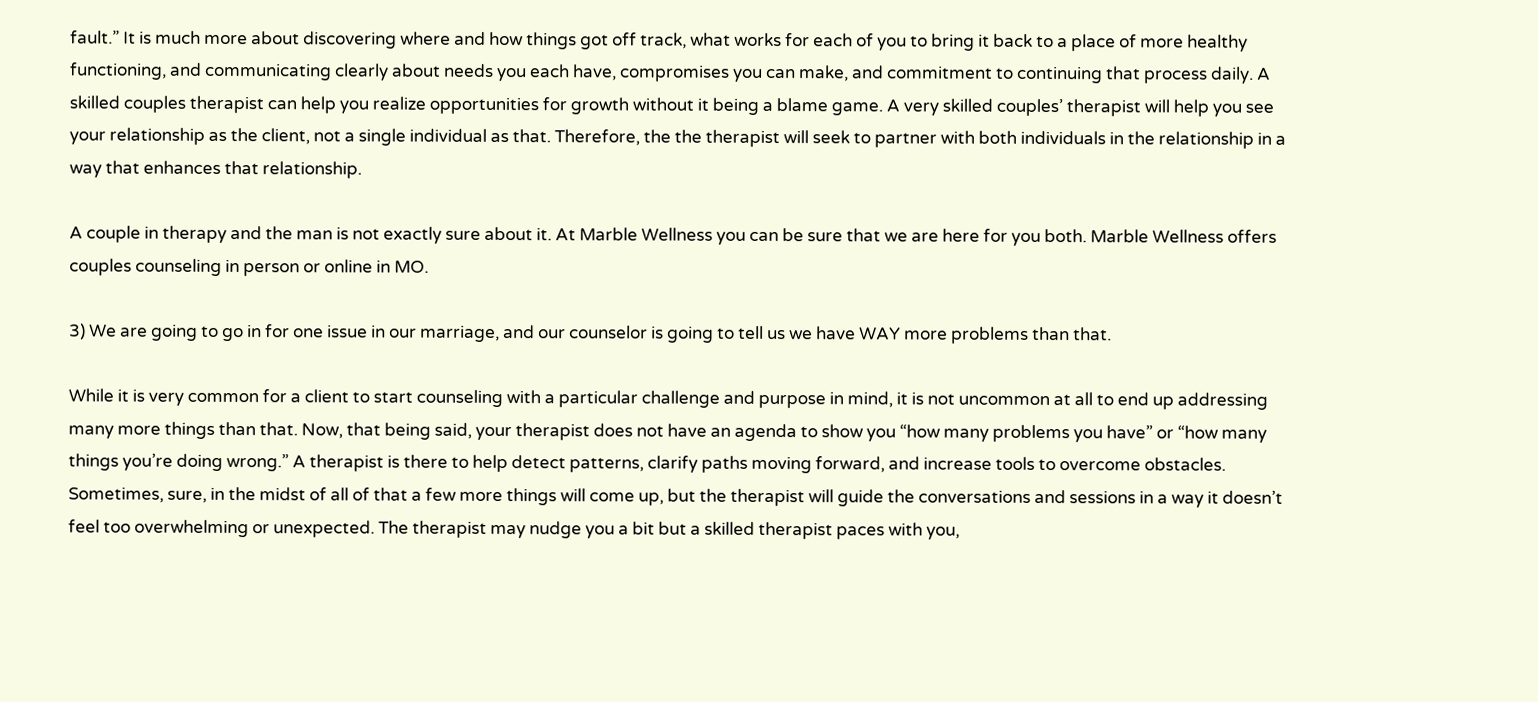fault.” It is much more about discovering where and how things got off track, what works for each of you to bring it back to a place of more healthy functioning, and communicating clearly about needs you each have, compromises you can make, and commitment to continuing that process daily. A skilled couples therapist can help you realize opportunities for growth without it being a blame game. A very skilled couples’ therapist will help you see your relationship as the client, not a single individual as that. Therefore, the the therapist will seek to partner with both individuals in the relationship in a way that enhances that relationship.

A couple in therapy and the man is not exactly sure about it. At Marble Wellness you can be sure that we are here for you both. Marble Wellness offers couples counseling in person or online in MO.

3) We are going to go in for one issue in our marriage, and our counselor is going to tell us we have WAY more problems than that.

While it is very common for a client to start counseling with a particular challenge and purpose in mind, it is not uncommon at all to end up addressing many more things than that. Now, that being said, your therapist does not have an agenda to show you “how many problems you have” or “how many things you’re doing wrong.” A therapist is there to help detect patterns, clarify paths moving forward, and increase tools to overcome obstacles. Sometimes, sure, in the midst of all of that a few more things will come up, but the therapist will guide the conversations and sessions in a way it doesn’t feel too overwhelming or unexpected. The therapist may nudge you a bit but a skilled therapist paces with you,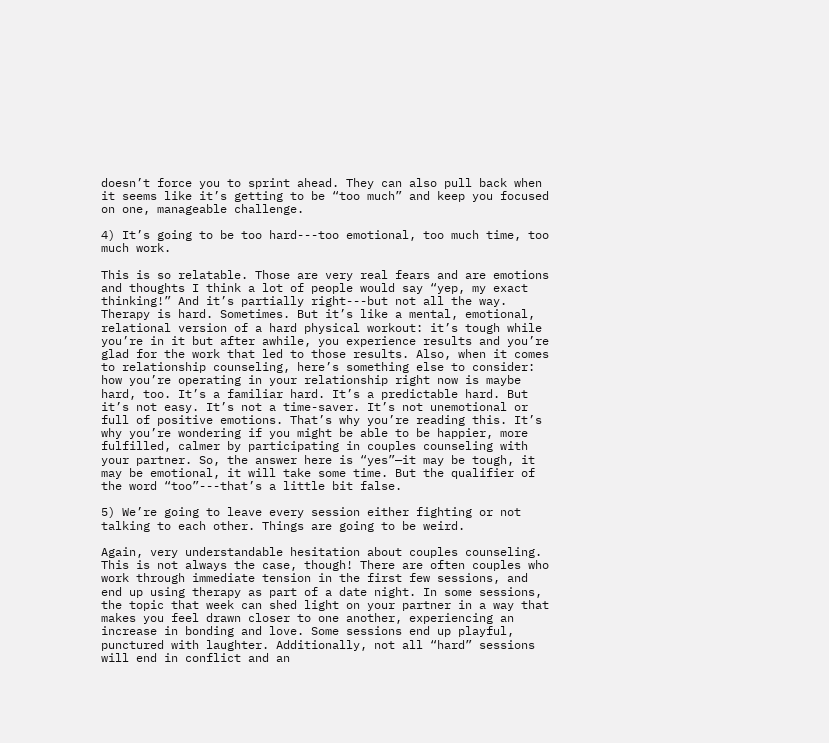doesn’t force you to sprint ahead. They can also pull back when it seems like it’s getting to be “too much” and keep you focused on one, manageable challenge.

4) It’s going to be too hard---too emotional, too much time, too much work.

This is so relatable. Those are very real fears and are emotions and thoughts I think a lot of people would say “yep, my exact thinking!” And it’s partially right---but not all the way. Therapy is hard. Sometimes. But it’s like a mental, emotional, relational version of a hard physical workout: it’s tough while you’re in it but after awhile, you experience results and you’re glad for the work that led to those results. Also, when it comes to relationship counseling, here’s something else to consider: how you’re operating in your relationship right now is maybe hard, too. It’s a familiar hard. It’s a predictable hard. But it’s not easy. It’s not a time-saver. It’s not unemotional or full of positive emotions. That’s why you’re reading this. It’s why you’re wondering if you might be able to be happier, more fulfilled, calmer by participating in couples counseling with your partner. So, the answer here is “yes”—it may be tough, it may be emotional, it will take some time. But the qualifier of the word “too”---that’s a little bit false.

5) We’re going to leave every session either fighting or not talking to each other. Things are going to be weird.

Again, very understandable hesitation about couples counseling. This is not always the case, though! There are often couples who work through immediate tension in the first few sessions, and end up using therapy as part of a date night. In some sessions, the topic that week can shed light on your partner in a way that makes you feel drawn closer to one another, experiencing an increase in bonding and love. Some sessions end up playful, punctured with laughter. Additionally, not all “hard” sessions will end in conflict and an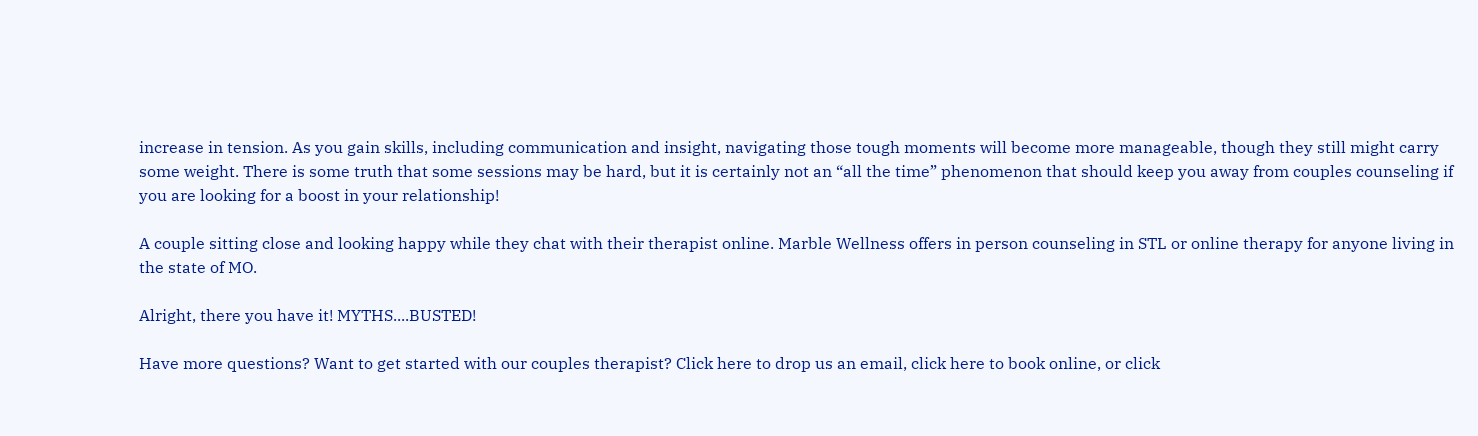increase in tension. As you gain skills, including communication and insight, navigating those tough moments will become more manageable, though they still might carry some weight. There is some truth that some sessions may be hard, but it is certainly not an “all the time” phenomenon that should keep you away from couples counseling if you are looking for a boost in your relationship!

A couple sitting close and looking happy while they chat with their therapist online. Marble Wellness offers in person counseling in STL or online therapy for anyone living in the state of MO.

Alright, there you have it! MYTHS....BUSTED!

Have more questions? Want to get started with our couples therapist? Click here to drop us an email, click here to book online, or click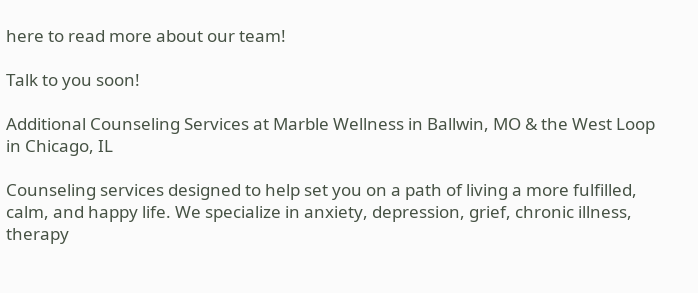here to read more about our team!

Talk to you soon!

Additional Counseling Services at Marble Wellness in Ballwin, MO & the West Loop in Chicago, IL

Counseling services designed to help set you on a path of living a more fulfilled, calm, and happy life. We specialize in anxiety, depression, grief, chronic illness, therapy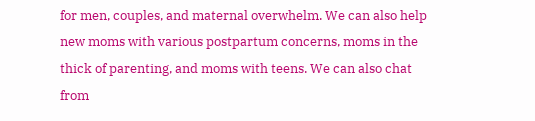for men, couples, and maternal overwhelm. We can also help new moms with various postpartum concerns, moms in the thick of parenting, and moms with teens. We can also chat from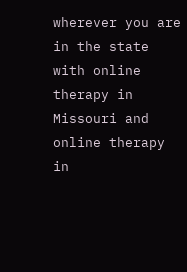wherever you are in the state with online therapy in Missouri and online therapy in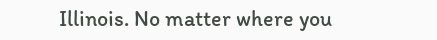Illinois. No matter where you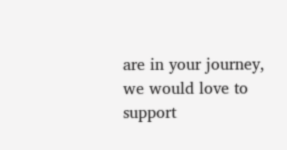are in your journey, we would love to support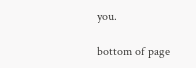you.

bottom of page